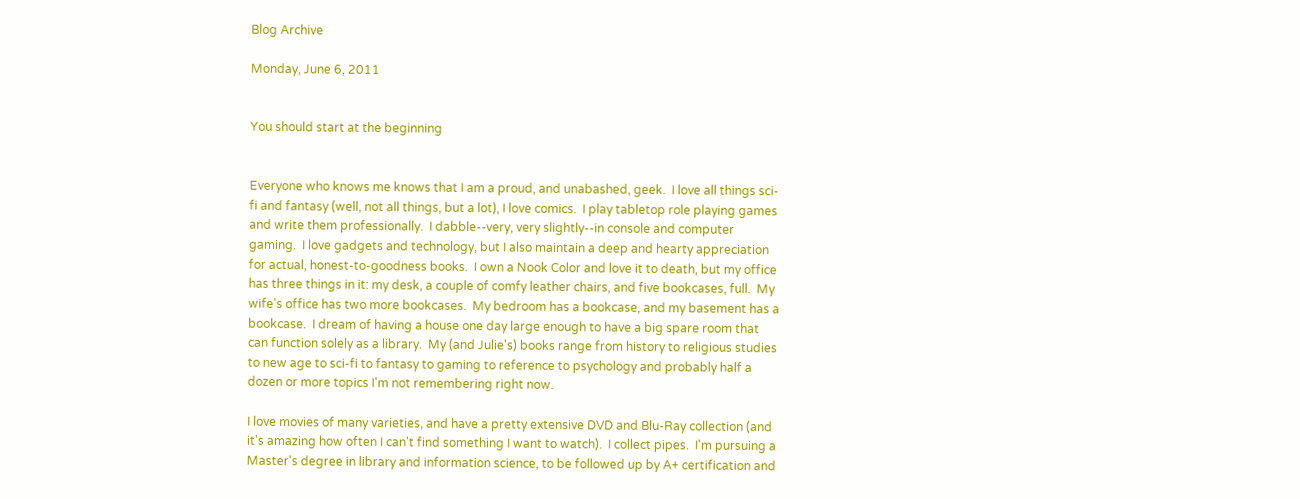Blog Archive

Monday, June 6, 2011


You should start at the beginning


Everyone who knows me knows that I am a proud, and unabashed, geek.  I love all things sci-fi and fantasy (well, not all things, but a lot), I love comics.  I play tabletop role playing games and write them professionally.  I dabble--very, very slightly--in console and computer gaming.  I love gadgets and technology, but I also maintain a deep and hearty appreciation for actual, honest-to-goodness books.  I own a Nook Color and love it to death, but my office has three things in it: my desk, a couple of comfy leather chairs, and five bookcases, full.  My wife's office has two more bookcases.  My bedroom has a bookcase, and my basement has a bookcase.  I dream of having a house one day large enough to have a big spare room that can function solely as a library.  My (and Julie's) books range from history to religious studies to new age to sci-fi to fantasy to gaming to reference to psychology and probably half a dozen or more topics I'm not remembering right now.

I love movies of many varieties, and have a pretty extensive DVD and Blu-Ray collection (and it's amazing how often I can't find something I want to watch).  I collect pipes.  I'm pursuing a Master's degree in library and information science, to be followed up by A+ certification and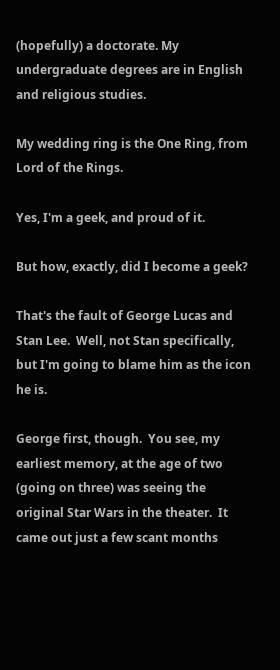(hopefully) a doctorate. My undergraduate degrees are in English and religious studies.

My wedding ring is the One Ring, from Lord of the Rings.

Yes, I'm a geek, and proud of it.

But how, exactly, did I become a geek?

That's the fault of George Lucas and Stan Lee.  Well, not Stan specifically, but I'm going to blame him as the icon he is.

George first, though.  You see, my earliest memory, at the age of two (going on three) was seeing the original Star Wars in the theater.  It came out just a few scant months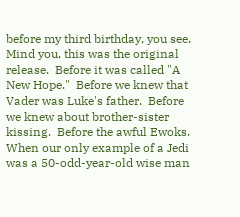before my third birthday, you see.  Mind you, this was the original release.  Before it was called "A New Hope."  Before we knew that Vader was Luke's father.  Before we knew about brother-sister kissing.  Before the awful Ewoks.  When our only example of a Jedi was a 50-odd-year-old wise man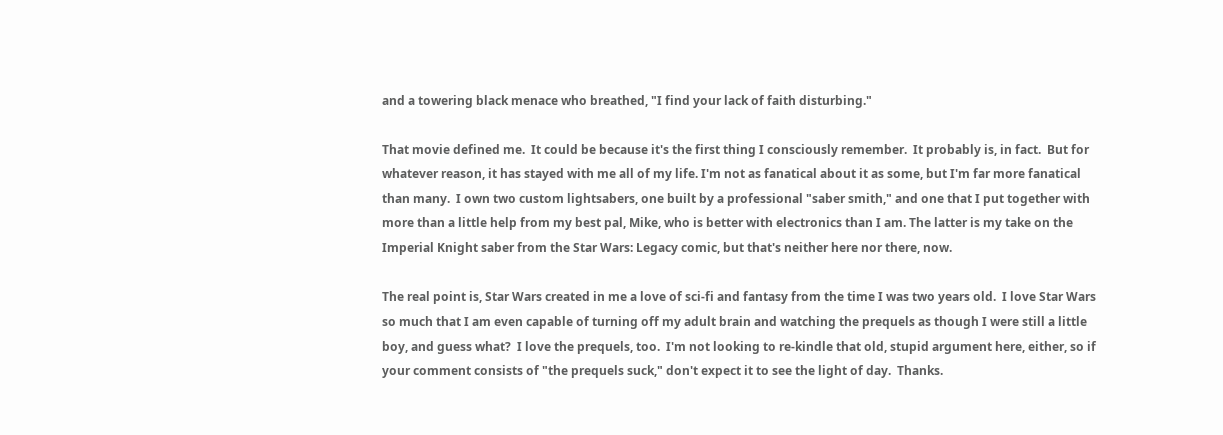and a towering black menace who breathed, "I find your lack of faith disturbing."

That movie defined me.  It could be because it's the first thing I consciously remember.  It probably is, in fact.  But for whatever reason, it has stayed with me all of my life. I'm not as fanatical about it as some, but I'm far more fanatical than many.  I own two custom lightsabers, one built by a professional "saber smith," and one that I put together with more than a little help from my best pal, Mike, who is better with electronics than I am. The latter is my take on the Imperial Knight saber from the Star Wars: Legacy comic, but that's neither here nor there, now.

The real point is, Star Wars created in me a love of sci-fi and fantasy from the time I was two years old.  I love Star Wars so much that I am even capable of turning off my adult brain and watching the prequels as though I were still a little boy, and guess what?  I love the prequels, too.  I'm not looking to re-kindle that old, stupid argument here, either, so if your comment consists of "the prequels suck," don't expect it to see the light of day.  Thanks.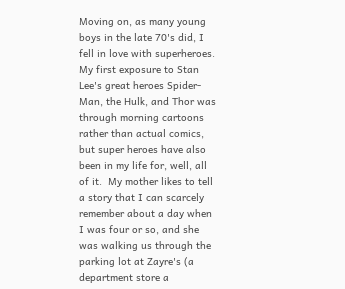Moving on, as many young boys in the late 70's did, I fell in love with superheroes.  My first exposure to Stan Lee's great heroes Spider-Man, the Hulk, and Thor was through morning cartoons rather than actual comics, but super heroes have also been in my life for, well, all of it.  My mother likes to tell a story that I can scarcely remember about a day when I was four or so, and she was walking us through the parking lot at Zayre's (a department store a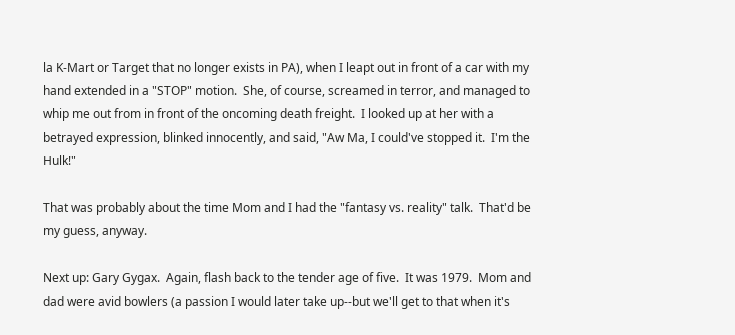la K-Mart or Target that no longer exists in PA), when I leapt out in front of a car with my hand extended in a "STOP" motion.  She, of course, screamed in terror, and managed to whip me out from in front of the oncoming death freight.  I looked up at her with a betrayed expression, blinked innocently, and said, "Aw Ma, I could've stopped it.  I'm the Hulk!"

That was probably about the time Mom and I had the "fantasy vs. reality" talk.  That'd be my guess, anyway.

Next up: Gary Gygax.  Again, flash back to the tender age of five.  It was 1979.  Mom and dad were avid bowlers (a passion I would later take up--but we'll get to that when it's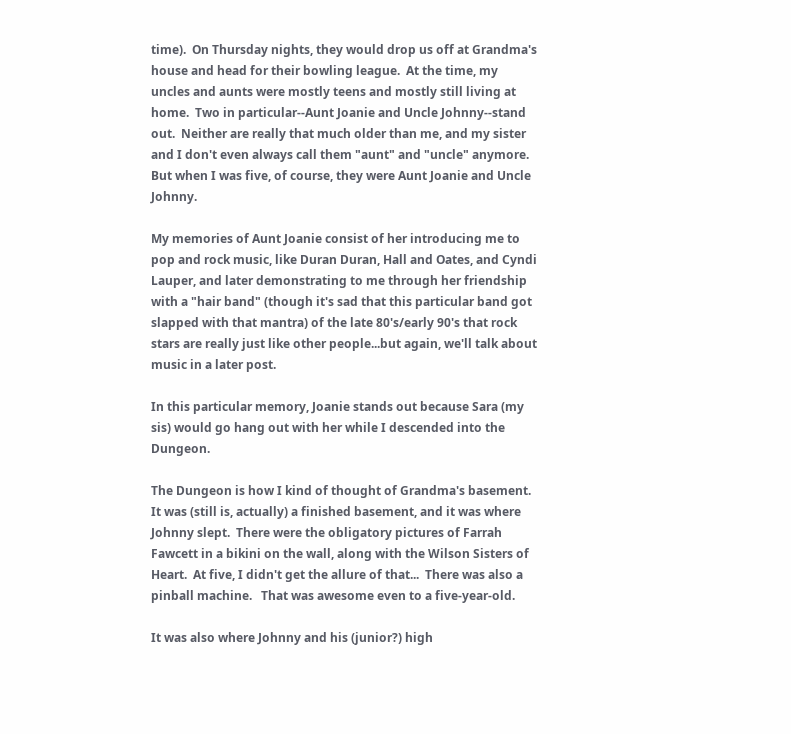time).  On Thursday nights, they would drop us off at Grandma's house and head for their bowling league.  At the time, my uncles and aunts were mostly teens and mostly still living at home.  Two in particular--Aunt Joanie and Uncle Johnny--stand out.  Neither are really that much older than me, and my sister and I don't even always call them "aunt" and "uncle" anymore.  But when I was five, of course, they were Aunt Joanie and Uncle Johnny.

My memories of Aunt Joanie consist of her introducing me to pop and rock music, like Duran Duran, Hall and Oates, and Cyndi Lauper, and later demonstrating to me through her friendship with a "hair band" (though it's sad that this particular band got slapped with that mantra) of the late 80's/early 90's that rock stars are really just like other people...but again, we'll talk about music in a later post.

In this particular memory, Joanie stands out because Sara (my sis) would go hang out with her while I descended into the Dungeon.

The Dungeon is how I kind of thought of Grandma's basement.  It was (still is, actually) a finished basement, and it was where Johnny slept.  There were the obligatory pictures of Farrah Fawcett in a bikini on the wall, along with the Wilson Sisters of Heart.  At five, I didn't get the allure of that...  There was also a pinball machine.   That was awesome even to a five-year-old.

It was also where Johnny and his (junior?) high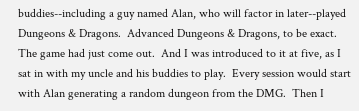buddies--including a guy named Alan, who will factor in later--played Dungeons & Dragons.  Advanced Dungeons & Dragons, to be exact.  The game had just come out.  And I was introduced to it at five, as I sat in with my uncle and his buddies to play.  Every session would start with Alan generating a random dungeon from the DMG.  Then I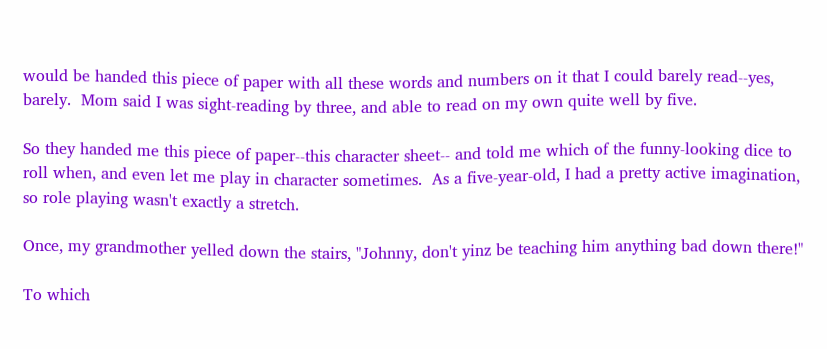would be handed this piece of paper with all these words and numbers on it that I could barely read--yes, barely.  Mom said I was sight-reading by three, and able to read on my own quite well by five.

So they handed me this piece of paper--this character sheet-- and told me which of the funny-looking dice to roll when, and even let me play in character sometimes.  As a five-year-old, I had a pretty active imagination, so role playing wasn't exactly a stretch.

Once, my grandmother yelled down the stairs, "Johnny, don't yinz be teaching him anything bad down there!"

To which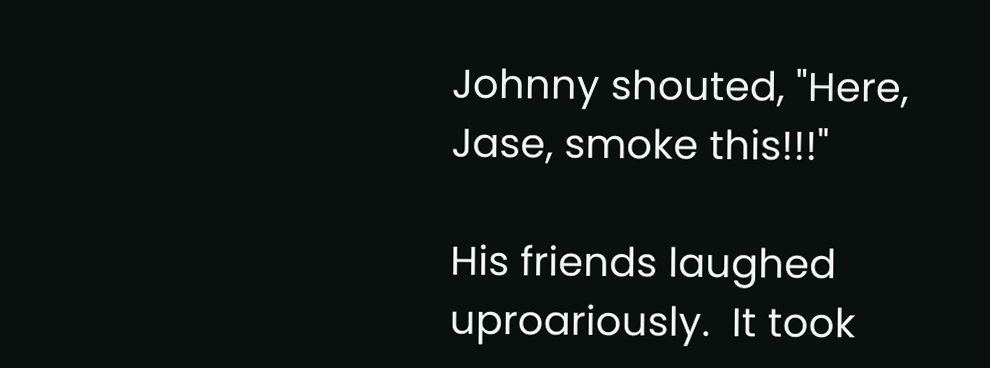Johnny shouted, "Here, Jase, smoke this!!!"

His friends laughed uproariously.  It took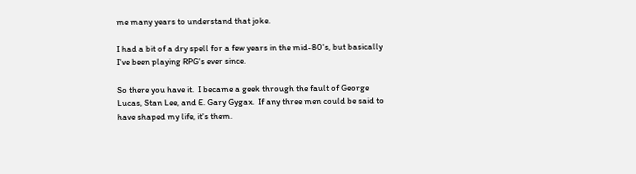me many years to understand that joke.

I had a bit of a dry spell for a few years in the mid-80's, but basically I've been playing RPG's ever since.

So there you have it.  I became a geek through the fault of George Lucas, Stan Lee, and E. Gary Gygax.  If any three men could be said to have shaped my life, it's them.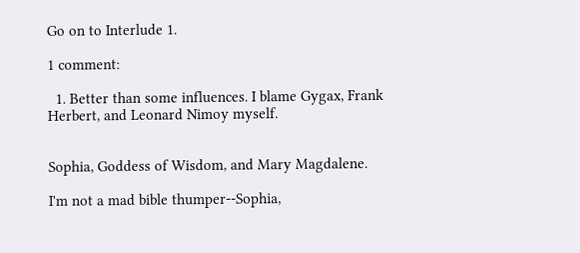Go on to Interlude 1.

1 comment:

  1. Better than some influences. I blame Gygax, Frank Herbert, and Leonard Nimoy myself.


Sophia, Goddess of Wisdom, and Mary Magdalene.

I'm not a mad bible thumper--Sophia,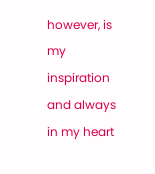however, is my inspiration and always in my heart